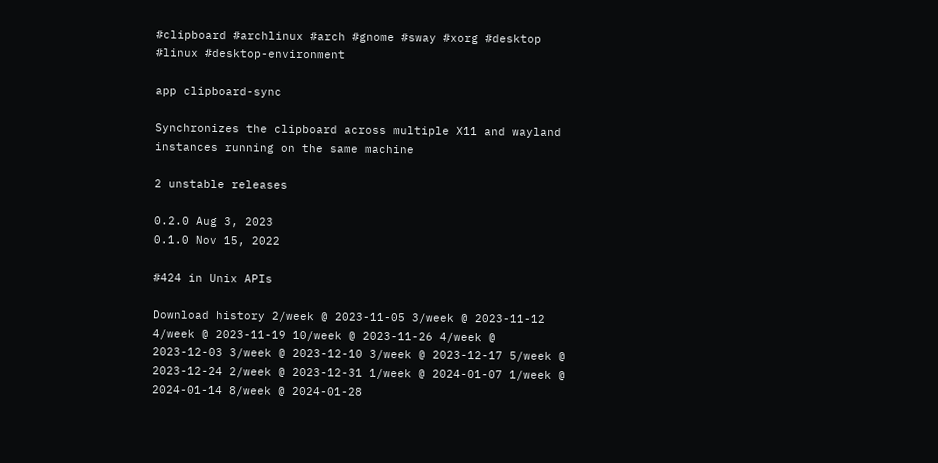#clipboard #archlinux #arch #gnome #sway #xorg #desktop #linux #desktop-environment

app clipboard-sync

Synchronizes the clipboard across multiple X11 and wayland instances running on the same machine

2 unstable releases

0.2.0 Aug 3, 2023
0.1.0 Nov 15, 2022

#424 in Unix APIs

Download history 2/week @ 2023-11-05 3/week @ 2023-11-12 4/week @ 2023-11-19 10/week @ 2023-11-26 4/week @ 2023-12-03 3/week @ 2023-12-10 3/week @ 2023-12-17 5/week @ 2023-12-24 2/week @ 2023-12-31 1/week @ 2024-01-07 1/week @ 2024-01-14 8/week @ 2024-01-28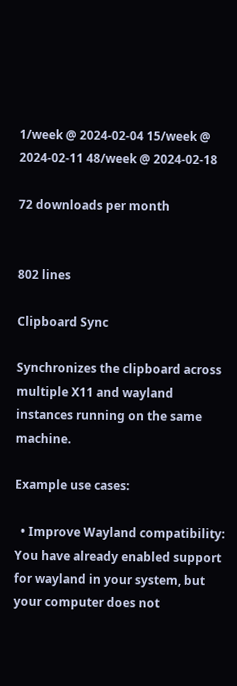1/week @ 2024-02-04 15/week @ 2024-02-11 48/week @ 2024-02-18

72 downloads per month


802 lines

Clipboard Sync

Synchronizes the clipboard across multiple X11 and wayland instances running on the same machine.

Example use cases:

  • Improve Wayland compatibility: You have already enabled support for wayland in your system, but your computer does not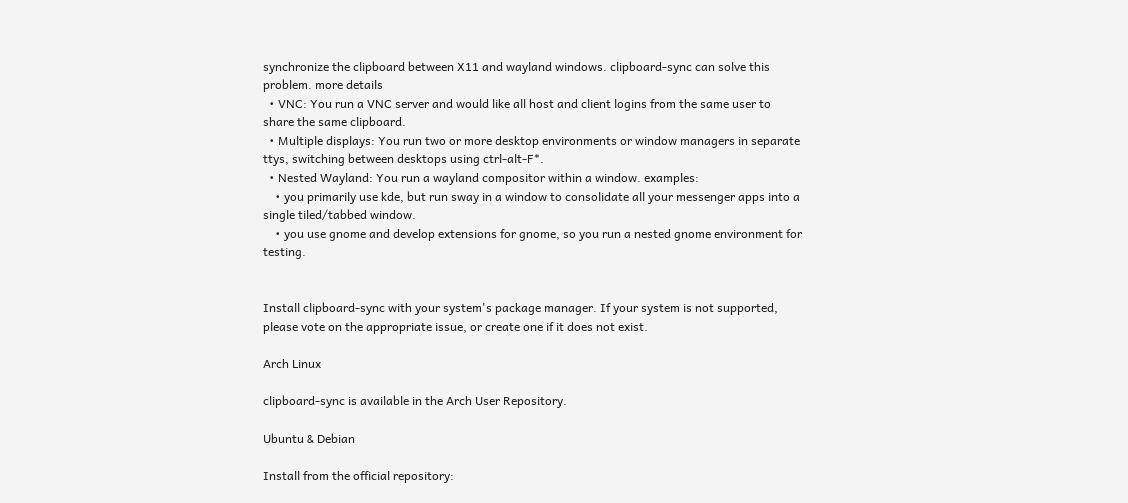synchronize the clipboard between X11 and wayland windows. clipboard-sync can solve this problem. more details
  • VNC: You run a VNC server and would like all host and client logins from the same user to share the same clipboard.
  • Multiple displays: You run two or more desktop environments or window managers in separate ttys, switching between desktops using ctrl-alt-F*.
  • Nested Wayland: You run a wayland compositor within a window. examples:
    • you primarily use kde, but run sway in a window to consolidate all your messenger apps into a single tiled/tabbed window.
    • you use gnome and develop extensions for gnome, so you run a nested gnome environment for testing.


Install clipboard-sync with your system's package manager. If your system is not supported, please vote on the appropriate issue, or create one if it does not exist.

Arch Linux

clipboard-sync is available in the Arch User Repository.

Ubuntu & Debian

Install from the official repository: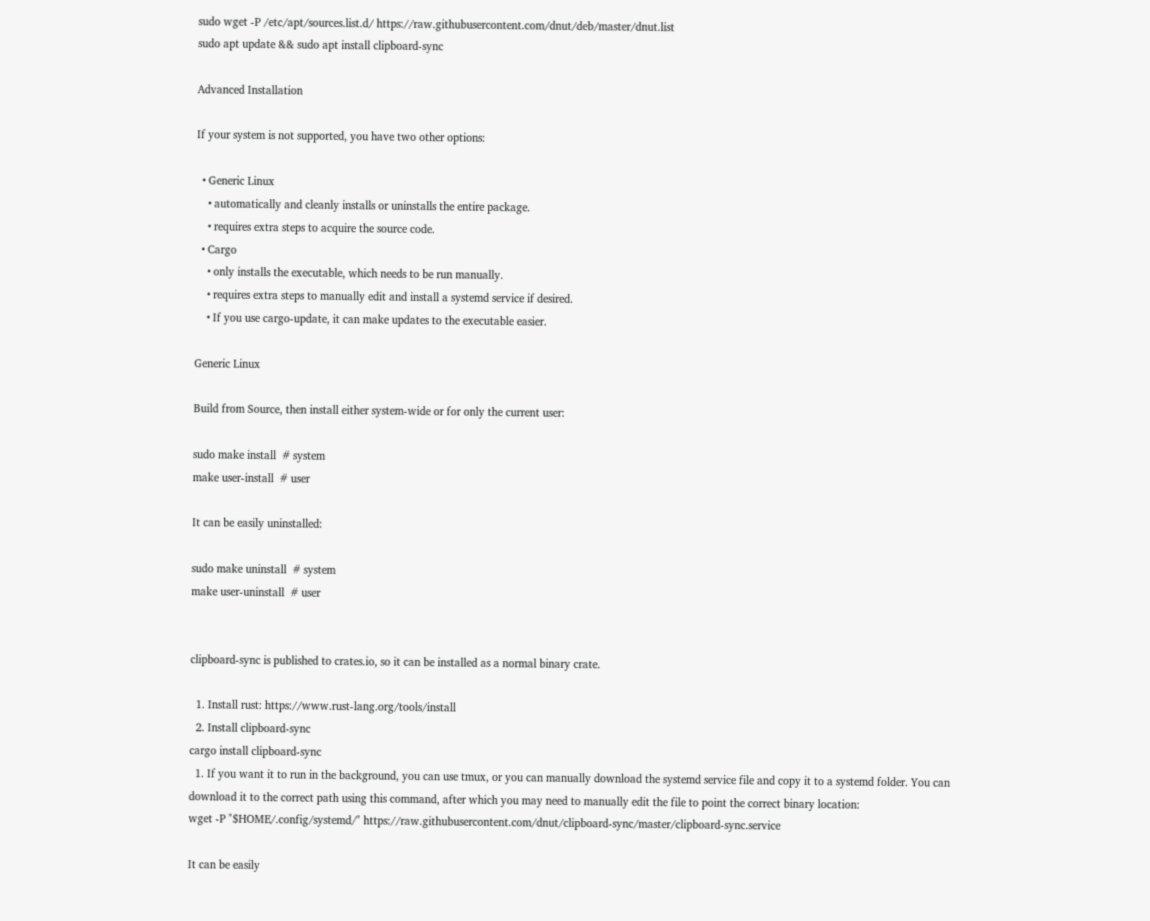sudo wget -P /etc/apt/sources.list.d/ https://raw.githubusercontent.com/dnut/deb/master/dnut.list
sudo apt update && sudo apt install clipboard-sync

Advanced Installation

If your system is not supported, you have two other options:

  • Generic Linux
    • automatically and cleanly installs or uninstalls the entire package.
    • requires extra steps to acquire the source code.
  • Cargo
    • only installs the executable, which needs to be run manually.
    • requires extra steps to manually edit and install a systemd service if desired.
    • If you use cargo-update, it can make updates to the executable easier.

Generic Linux

Build from Source, then install either system-wide or for only the current user:

sudo make install  # system
make user-install  # user

It can be easily uninstalled:

sudo make uninstall  # system
make user-uninstall  # user


clipboard-sync is published to crates.io, so it can be installed as a normal binary crate.

  1. Install rust: https://www.rust-lang.org/tools/install
  2. Install clipboard-sync
cargo install clipboard-sync
  1. If you want it to run in the background, you can use tmux, or you can manually download the systemd service file and copy it to a systemd folder. You can download it to the correct path using this command, after which you may need to manually edit the file to point the correct binary location:
wget -P "$HOME/.config/systemd/" https://raw.githubusercontent.com/dnut/clipboard-sync/master/clipboard-sync.service

It can be easily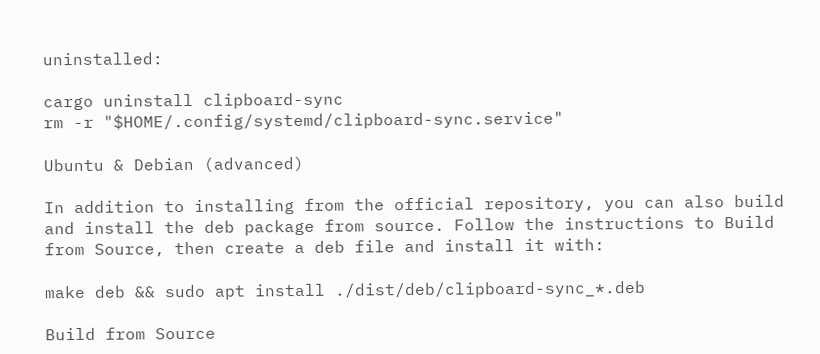uninstalled:

cargo uninstall clipboard-sync
rm -r "$HOME/.config/systemd/clipboard-sync.service"

Ubuntu & Debian (advanced)

In addition to installing from the official repository, you can also build and install the deb package from source. Follow the instructions to Build from Source, then create a deb file and install it with:

make deb && sudo apt install ./dist/deb/clipboard-sync_*.deb

Build from Source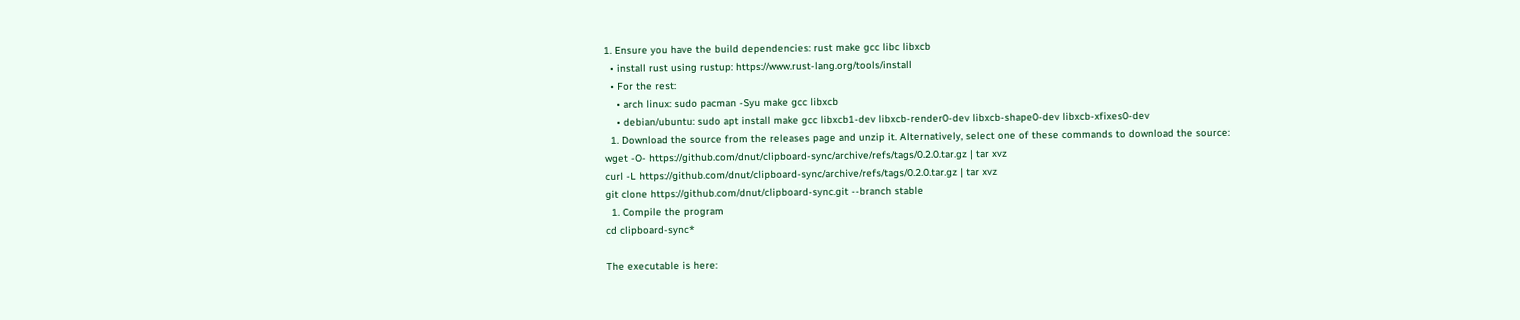1. Ensure you have the build dependencies: rust make gcc libc libxcb
  • install rust using rustup: https://www.rust-lang.org/tools/install
  • For the rest:
    • arch linux: sudo pacman -Syu make gcc libxcb
    • debian/ubuntu: sudo apt install make gcc libxcb1-dev libxcb-render0-dev libxcb-shape0-dev libxcb-xfixes0-dev
  1. Download the source from the releases page and unzip it. Alternatively, select one of these commands to download the source:
wget -O- https://github.com/dnut/clipboard-sync/archive/refs/tags/0.2.0.tar.gz | tar xvz
curl -L https://github.com/dnut/clipboard-sync/archive/refs/tags/0.2.0.tar.gz | tar xvz
git clone https://github.com/dnut/clipboard-sync.git --branch stable
  1. Compile the program
cd clipboard-sync*

The executable is here: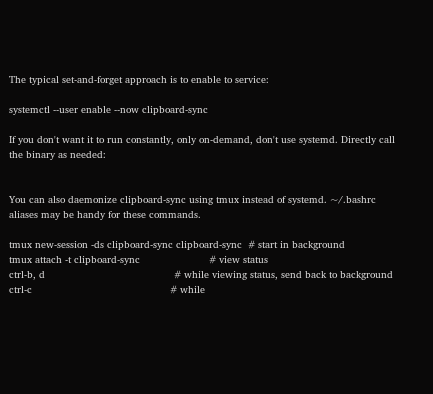The typical set-and-forget approach is to enable to service:

systemctl --user enable --now clipboard-sync

If you don't want it to run constantly, only on-demand, don't use systemd. Directly call the binary as needed:


You can also daemonize clipboard-sync using tmux instead of systemd. ~/.bashrc aliases may be handy for these commands.

tmux new-session -ds clipboard-sync clipboard-sync  # start in background
tmux attach -t clipboard-sync                       # view status
ctrl-b, d                                           # while viewing status, send back to background
ctrl-c                                              # while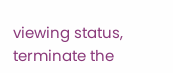viewing status, terminate the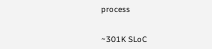process


~301K SLoC